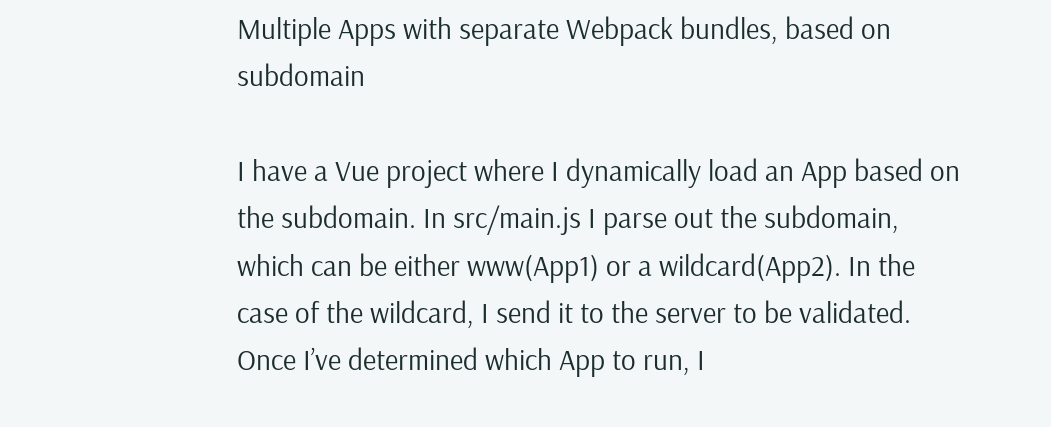Multiple Apps with separate Webpack bundles, based on subdomain

I have a Vue project where I dynamically load an App based on the subdomain. In src/main.js I parse out the subdomain, which can be either www(App1) or a wildcard(App2). In the case of the wildcard, I send it to the server to be validated. Once I’ve determined which App to run, I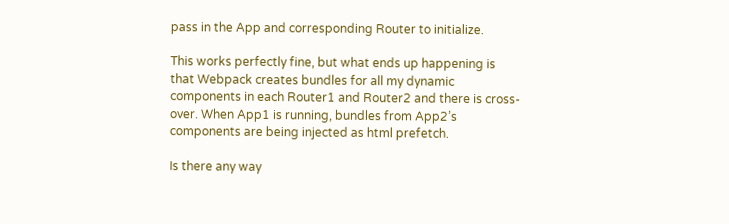pass in the App and corresponding Router to initialize.

This works perfectly fine, but what ends up happening is that Webpack creates bundles for all my dynamic components in each Router1 and Router2 and there is cross-over. When App1 is running, bundles from App2’s components are being injected as html prefetch.

Is there any way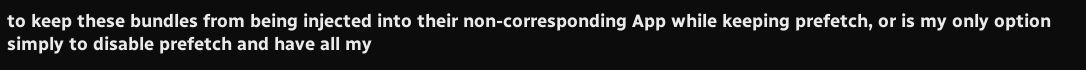to keep these bundles from being injected into their non-corresponding App while keeping prefetch, or is my only option simply to disable prefetch and have all my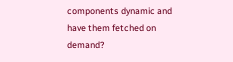components dynamic and have them fetched on demand?